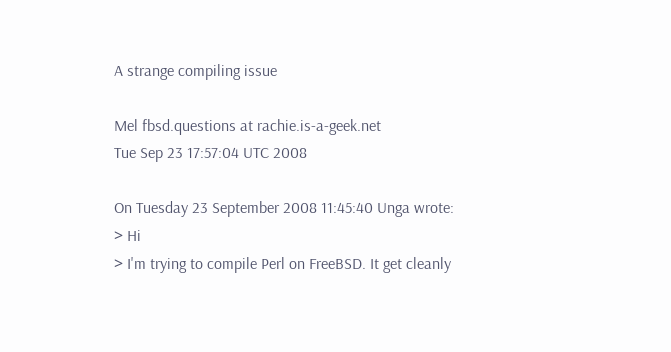A strange compiling issue

Mel fbsd.questions at rachie.is-a-geek.net
Tue Sep 23 17:57:04 UTC 2008

On Tuesday 23 September 2008 11:45:40 Unga wrote:
> Hi
> I'm trying to compile Perl on FreeBSD. It get cleanly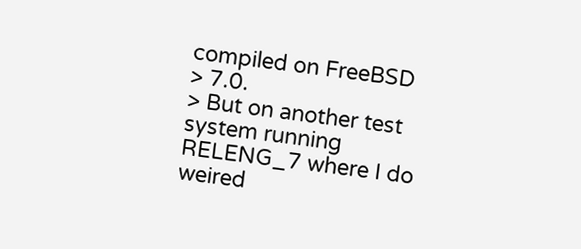compiled on FreeBSD
> 7.0.
> But on another test system running RELENG_7 where I do weired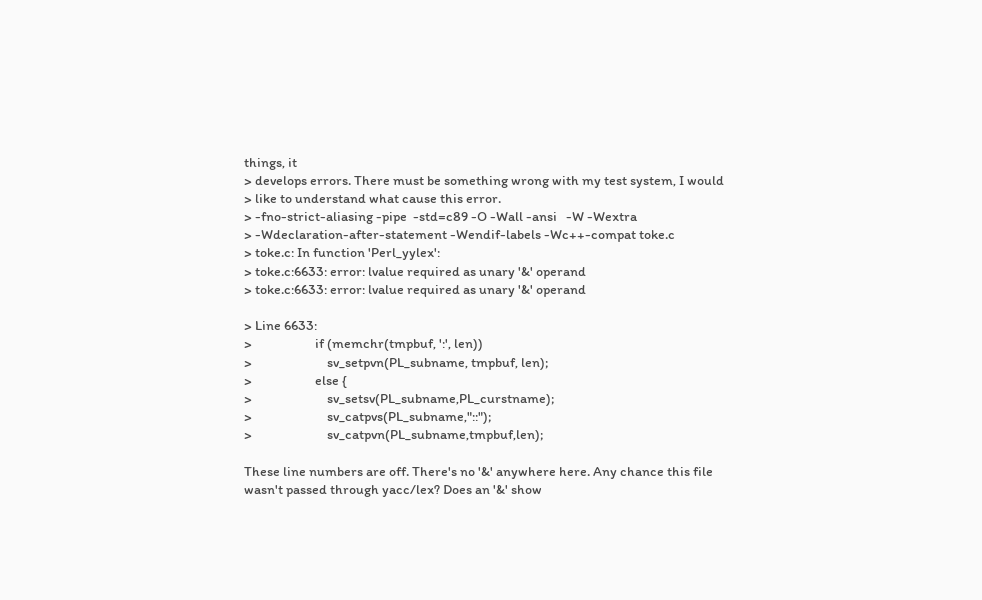things, it
> develops errors. There must be something wrong with my test system, I would
> like to understand what cause this error.
> -fno-strict-aliasing -pipe  -std=c89 -O -Wall -ansi   -W -Wextra
> -Wdeclaration-after-statement -Wendif-labels -Wc++-compat toke.c
> toke.c: In function 'Perl_yylex':
> toke.c:6633: error: lvalue required as unary '&' operand
> toke.c:6633: error: lvalue required as unary '&' operand

> Line 6633:
>                     if (memchr(tmpbuf, ':', len))
>                         sv_setpvn(PL_subname, tmpbuf, len);
>                     else {
>                         sv_setsv(PL_subname,PL_curstname);
>                         sv_catpvs(PL_subname,"::");
>                         sv_catpvn(PL_subname,tmpbuf,len);

These line numbers are off. There's no '&' anywhere here. Any chance this file
wasn't passed through yacc/lex? Does an '&' show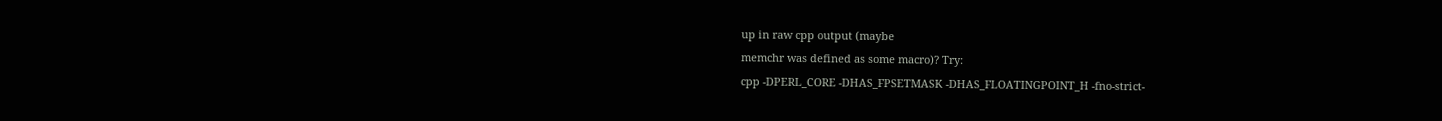up in raw cpp output (maybe
memchr was defined as some macro)? Try:
cpp -DPERL_CORE -DHAS_FPSETMASK -DHAS_FLOATINGPOINT_H -fno-strict-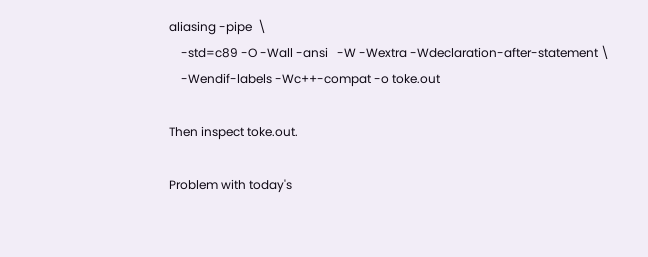aliasing -pipe  \
    -std=c89 -O -Wall -ansi   -W -Wextra -Wdeclaration-after-statement \
    -Wendif-labels -Wc++-compat -o toke.out

Then inspect toke.out.

Problem with today's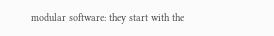modular software: they start with the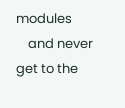modules
    and never get to the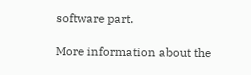software part.

More information about the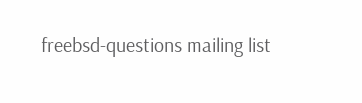freebsd-questions mailing list